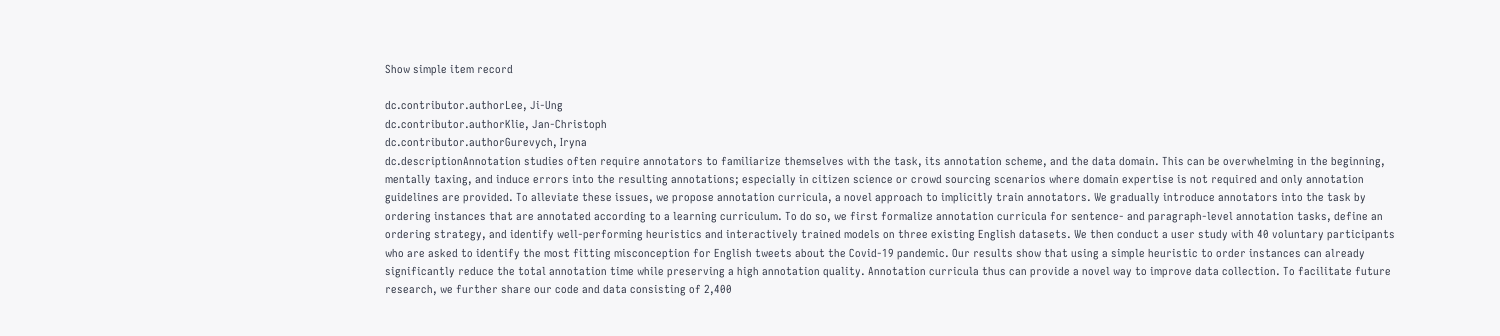Show simple item record

dc.contributor.authorLee, Ji-Ung
dc.contributor.authorKlie, Jan-Christoph
dc.contributor.authorGurevych, Iryna
dc.descriptionAnnotation studies often require annotators to familiarize themselves with the task, its annotation scheme, and the data domain. This can be overwhelming in the beginning, mentally taxing, and induce errors into the resulting annotations; especially in citizen science or crowd sourcing scenarios where domain expertise is not required and only annotation guidelines are provided. To alleviate these issues, we propose annotation curricula, a novel approach to implicitly train annotators. We gradually introduce annotators into the task by ordering instances that are annotated according to a learning curriculum. To do so, we first formalize annotation curricula for sentence- and paragraph-level annotation tasks, define an ordering strategy, and identify well-performing heuristics and interactively trained models on three existing English datasets. We then conduct a user study with 40 voluntary participants who are asked to identify the most fitting misconception for English tweets about the Covid-19 pandemic. Our results show that using a simple heuristic to order instances can already significantly reduce the total annotation time while preserving a high annotation quality. Annotation curricula thus can provide a novel way to improve data collection. To facilitate future research, we further share our code and data consisting of 2,400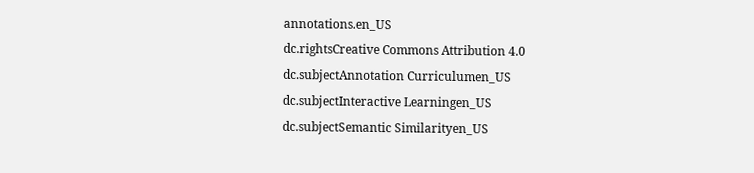annotations.en_US
dc.rightsCreative Commons Attribution 4.0
dc.subjectAnnotation Curriculumen_US
dc.subjectInteractive Learningen_US
dc.subjectSemantic Similarityen_US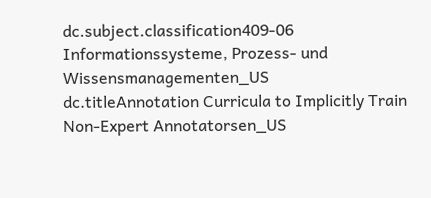dc.subject.classification409-06 Informationssysteme, Prozess- und Wissensmanagementen_US
dc.titleAnnotation Curricula to Implicitly Train Non-Expert Annotatorsen_US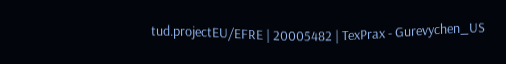tud.projectEU/EFRE | 20005482 | TexPrax - Gurevychen_US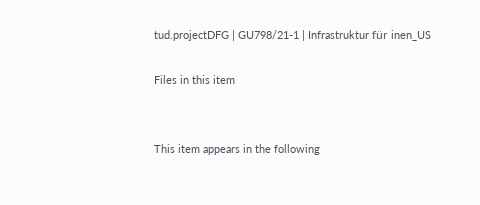tud.projectDFG | GU798/21-1 | Infrastruktur für inen_US

Files in this item


This item appears in the following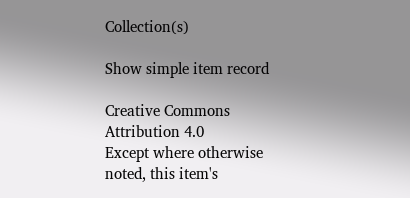Collection(s)

Show simple item record

Creative Commons Attribution 4.0
Except where otherwise noted, this item's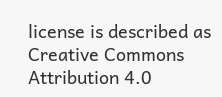license is described as Creative Commons Attribution 4.0